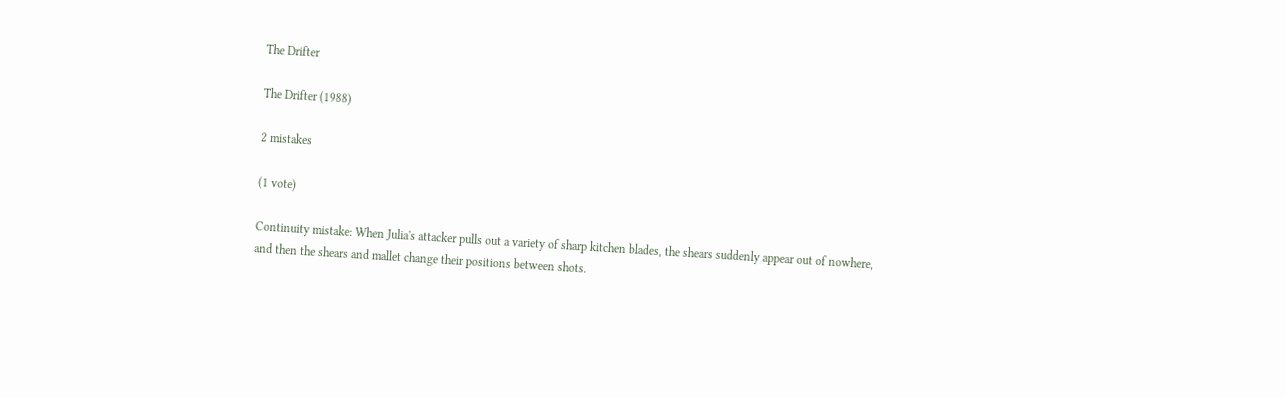The Drifter

The Drifter (1988)

2 mistakes

(1 vote)

Continuity mistake: When Julia's attacker pulls out a variety of sharp kitchen blades, the shears suddenly appear out of nowhere, and then the shears and mallet change their positions between shots.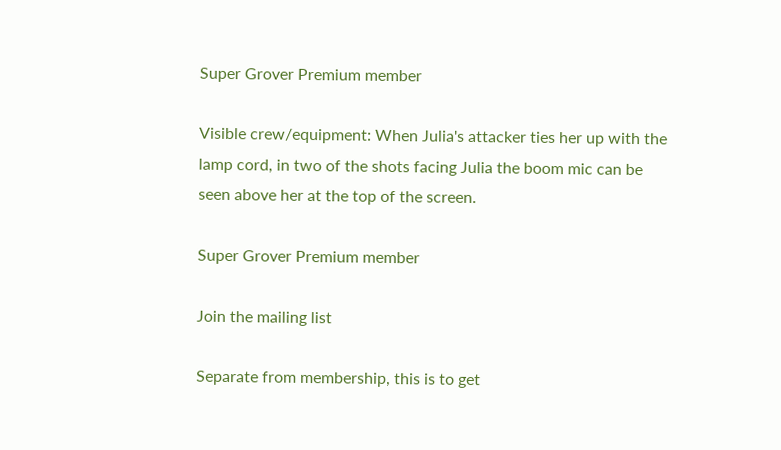Super Grover Premium member

Visible crew/equipment: When Julia's attacker ties her up with the lamp cord, in two of the shots facing Julia the boom mic can be seen above her at the top of the screen.

Super Grover Premium member

Join the mailing list

Separate from membership, this is to get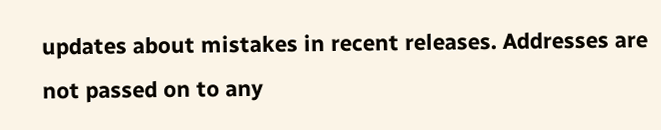updates about mistakes in recent releases. Addresses are not passed on to any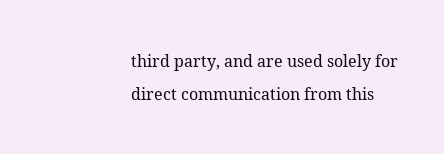third party, and are used solely for direct communication from this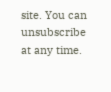site. You can unsubscribe at any time.